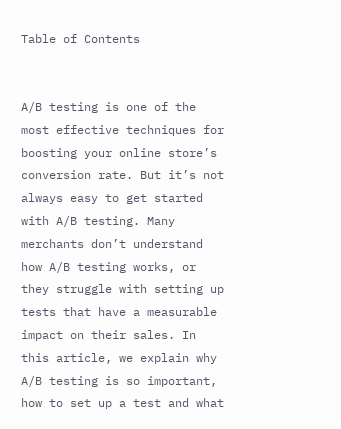Table of Contents


A/B testing is one of the most effective techniques for boosting your online store’s conversion rate. But it’s not always easy to get started with A/B testing. Many merchants don’t understand how A/B testing works, or they struggle with setting up tests that have a measurable impact on their sales. In this article, we explain why A/B testing is so important, how to set up a test and what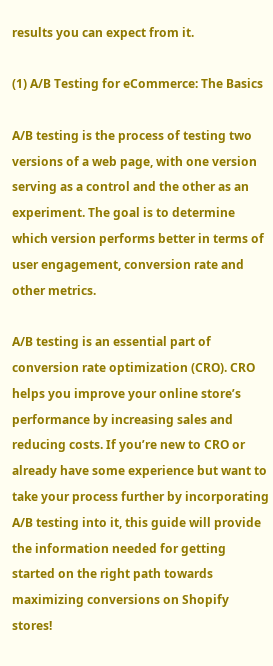results you can expect from it.

(1) A/B Testing for eCommerce: The Basics

A/B testing is the process of testing two versions of a web page, with one version serving as a control and the other as an experiment. The goal is to determine which version performs better in terms of user engagement, conversion rate and other metrics.

A/B testing is an essential part of conversion rate optimization (CRO). CRO helps you improve your online store’s performance by increasing sales and reducing costs. If you’re new to CRO or already have some experience but want to take your process further by incorporating A/B testing into it, this guide will provide the information needed for getting started on the right path towards maximizing conversions on Shopify stores!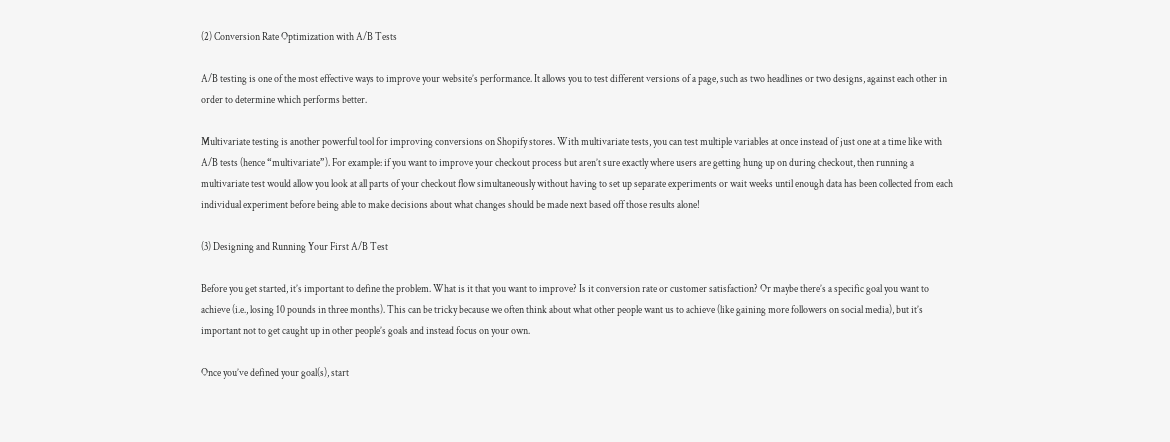(2) Conversion Rate Optimization with A/B Tests

A/B testing is one of the most effective ways to improve your website’s performance. It allows you to test different versions of a page, such as two headlines or two designs, against each other in order to determine which performs better.

Multivariate testing is another powerful tool for improving conversions on Shopify stores. With multivariate tests, you can test multiple variables at once instead of just one at a time like with A/B tests (hence “multivariate”). For example: if you want to improve your checkout process but aren’t sure exactly where users are getting hung up on during checkout, then running a multivariate test would allow you look at all parts of your checkout flow simultaneously without having to set up separate experiments or wait weeks until enough data has been collected from each individual experiment before being able to make decisions about what changes should be made next based off those results alone!

(3) Designing and Running Your First A/B Test

Before you get started, it’s important to define the problem. What is it that you want to improve? Is it conversion rate or customer satisfaction? Or maybe there’s a specific goal you want to achieve (i.e., losing 10 pounds in three months). This can be tricky because we often think about what other people want us to achieve (like gaining more followers on social media), but it’s important not to get caught up in other people’s goals and instead focus on your own.

Once you’ve defined your goal(s), start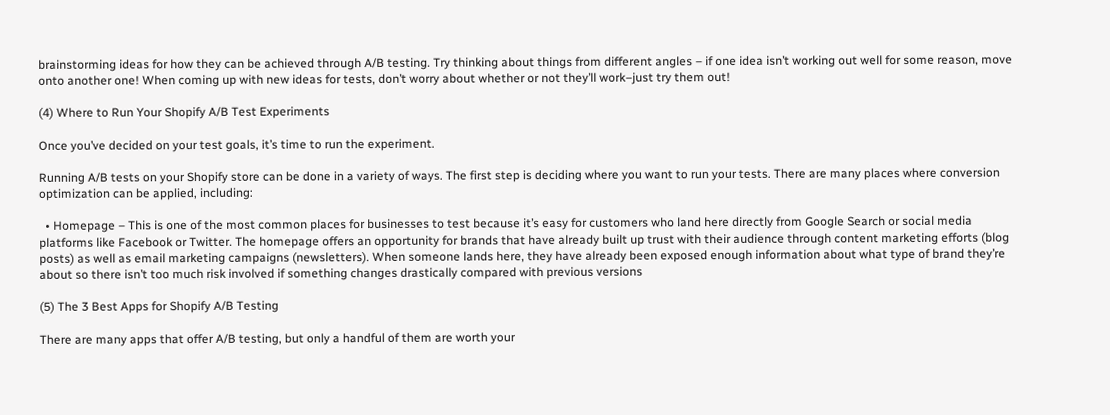brainstorming ideas for how they can be achieved through A/B testing. Try thinking about things from different angles – if one idea isn’t working out well for some reason, move onto another one! When coming up with new ideas for tests, don’t worry about whether or not they’ll work–just try them out!

(4) Where to Run Your Shopify A/B Test Experiments

Once you’ve decided on your test goals, it’s time to run the experiment.

Running A/B tests on your Shopify store can be done in a variety of ways. The first step is deciding where you want to run your tests. There are many places where conversion optimization can be applied, including:

  • Homepage – This is one of the most common places for businesses to test because it’s easy for customers who land here directly from Google Search or social media platforms like Facebook or Twitter. The homepage offers an opportunity for brands that have already built up trust with their audience through content marketing efforts (blog posts) as well as email marketing campaigns (newsletters). When someone lands here, they have already been exposed enough information about what type of brand they’re about so there isn’t too much risk involved if something changes drastically compared with previous versions

(5) The 3 Best Apps for Shopify A/B Testing

There are many apps that offer A/B testing, but only a handful of them are worth your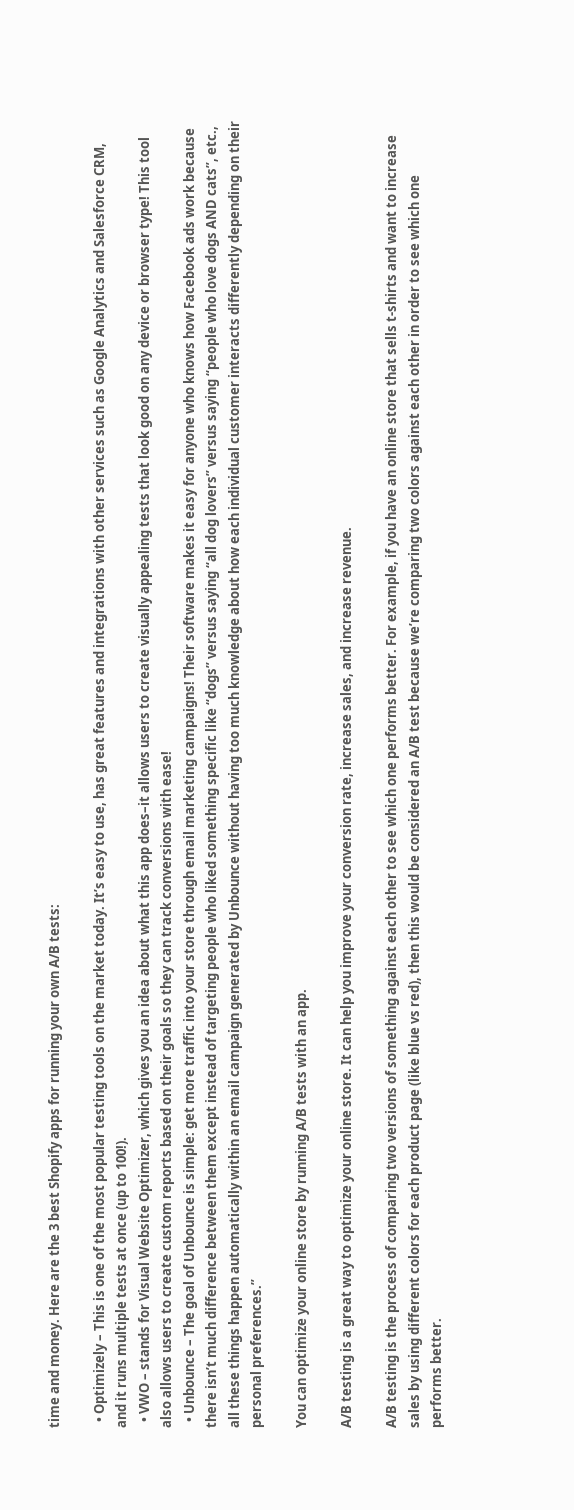time and money. Here are the 3 best Shopify apps for running your own A/B tests:

  • Optimizely – This is one of the most popular testing tools on the market today. It’s easy to use, has great features and integrations with other services such as Google Analytics and Salesforce CRM, and it runs multiple tests at once (up to 100!).
  • VWO – stands for Visual Website Optimizer, which gives you an idea about what this app does–it allows users to create visually appealing tests that look good on any device or browser type! This tool also allows users to create custom reports based on their goals so they can track conversions with ease!
  • Unbounce – The goal of Unbounce is simple: get more traffic into your store through email marketing campaigns! Their software makes it easy for anyone who knows how Facebook ads work because there isn’t much difference between them except instead of targeting people who liked something specific like “dogs” versus saying “all dog lovers” versus saying “people who love dogs AND cats”, etc., all these things happen automatically within an email campaign generated by Unbounce without having too much knowledge about how each individual customer interacts differently depending on their personal preferences.”

You can optimize your online store by running A/B tests with an app.

A/B testing is a great way to optimize your online store. It can help you improve your conversion rate, increase sales, and increase revenue.

A/B testing is the process of comparing two versions of something against each other to see which one performs better. For example, if you have an online store that sells t-shirts and want to increase sales by using different colors for each product page (like blue vs red), then this would be considered an A/B test because we’re comparing two colors against each other in order to see which one performs better.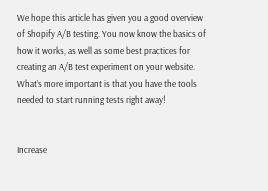We hope this article has given you a good overview of Shopify A/B testing. You now know the basics of how it works, as well as some best practices for creating an A/B test experiment on your website. What’s more important is that you have the tools needed to start running tests right away!


Increase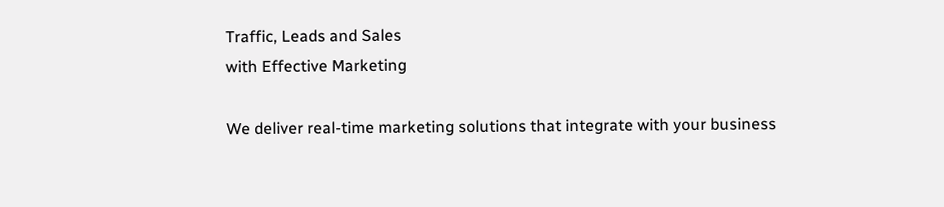Traffic, Leads and Sales
with Effective Marketing

We deliver real-time marketing solutions that integrate with your business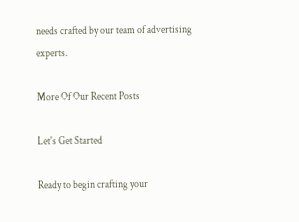needs crafted by our team of advertising experts.

More Of Our Recent Posts

Let's Get Started

Ready to begin crafting your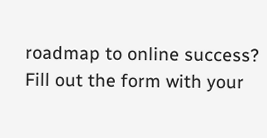roadmap to online success?
Fill out the form with your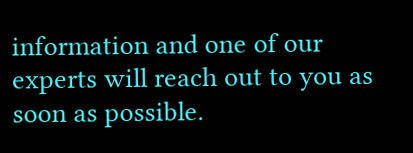information and one of our experts will reach out to you as soon as possible.